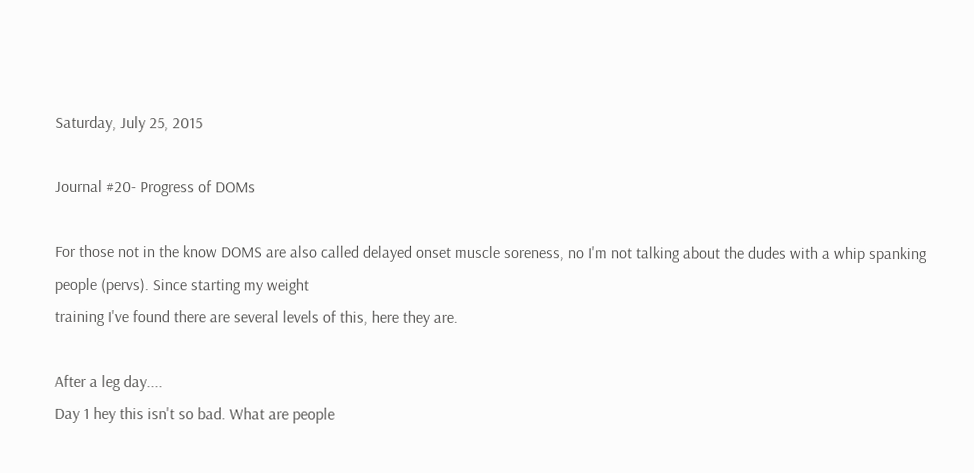Saturday, July 25, 2015

Journal #20- Progress of DOMs

For those not in the know DOMS are also called delayed onset muscle soreness, no I'm not talking about the dudes with a whip spanking people (pervs). Since starting my weight
training I've found there are several levels of this, here they are.

After a leg day....
Day 1 hey this isn't so bad. What are people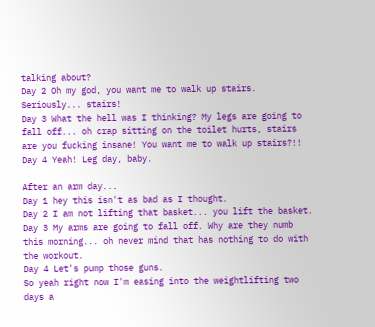talking about?
Day 2 Oh my god, you want me to walk up stairs. Seriously... stairs!
Day 3 What the hell was I thinking? My legs are going to fall off... oh crap sitting on the toilet hurts, stairs are you fucking insane! You want me to walk up stairs?!!
Day 4 Yeah! Leg day, baby.

After an arm day...
Day 1 hey this isn't as bad as I thought.
Day 2 I am not lifting that basket... you lift the basket.
Day 3 My arms are going to fall off. Why are they numb this morning... oh never mind that has nothing to do with the workout.
Day 4 Let's pump those guns.
So yeah right now I'm easing into the weightlifting two days a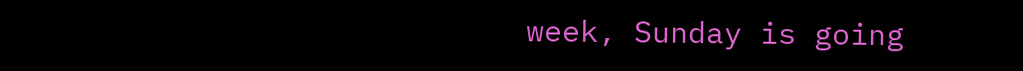week, Sunday is going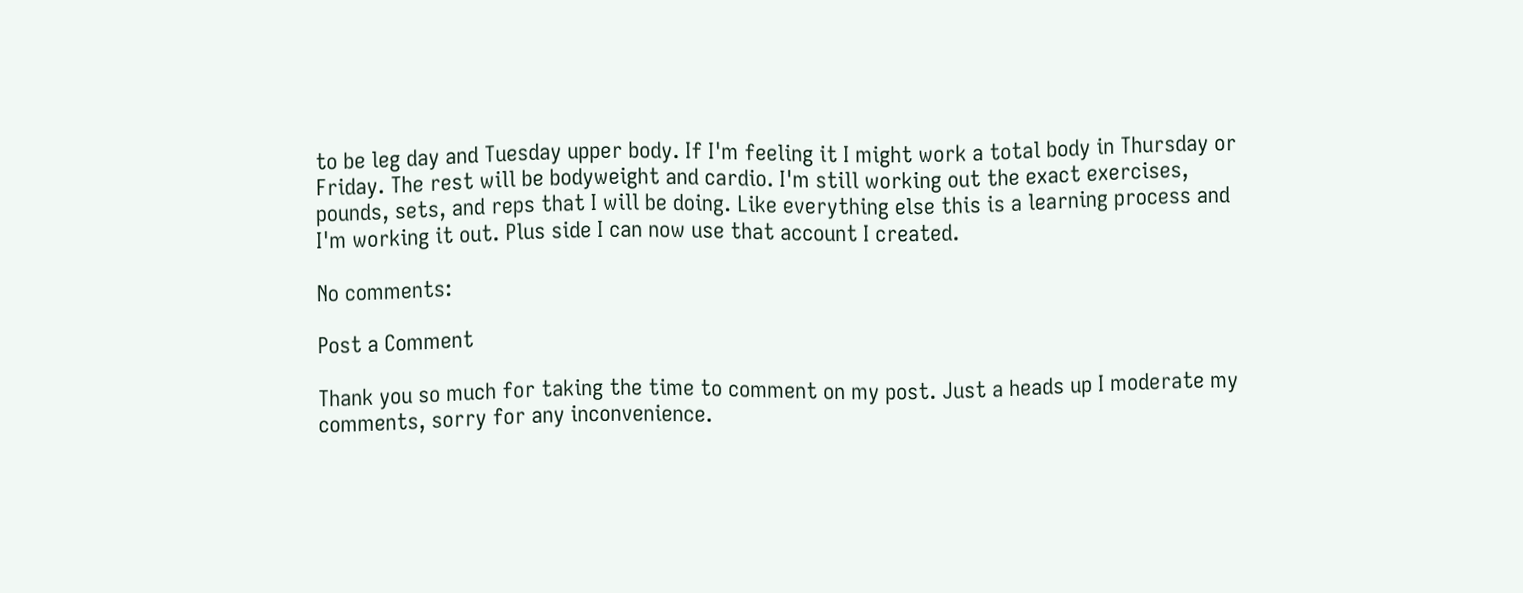to be leg day and Tuesday upper body. If I'm feeling it I might work a total body in Thursday or Friday. The rest will be bodyweight and cardio. I'm still working out the exact exercises, pounds, sets, and reps that I will be doing. Like everything else this is a learning process and I'm working it out. Plus side I can now use that account I created.

No comments:

Post a Comment

Thank you so much for taking the time to comment on my post. Just a heads up I moderate my comments, sorry for any inconvenience.